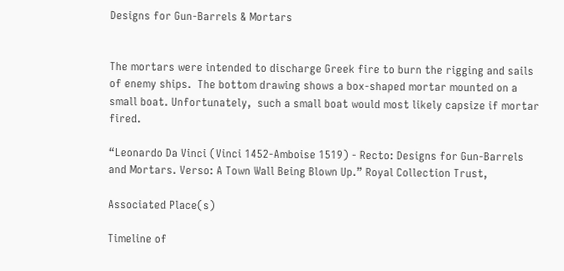Designs for Gun-Barrels & Mortars


The mortars were intended to discharge Greek fire to burn the rigging and sails of enemy ships.  The bottom drawing shows a box-shaped mortar mounted on a small boat. Unfortunately,  such a small boat would most likely capsize if mortar fired.

“Leonardo Da Vinci (Vinci 1452-Amboise 1519) - Recto: Designs for Gun-Barrels and Mortars. Verso: A Town Wall Being Blown Up.” Royal Collection Trust,

Associated Place(s)

Timeline of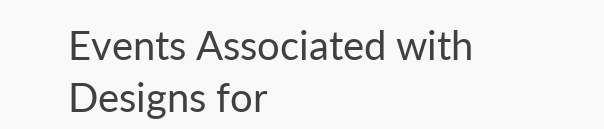Events Associated with Designs for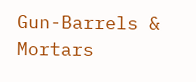Gun-Barrels & Mortars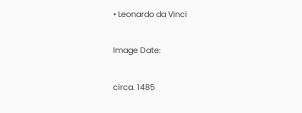• Leonardo da Vinci

Image Date:

circa. 1485